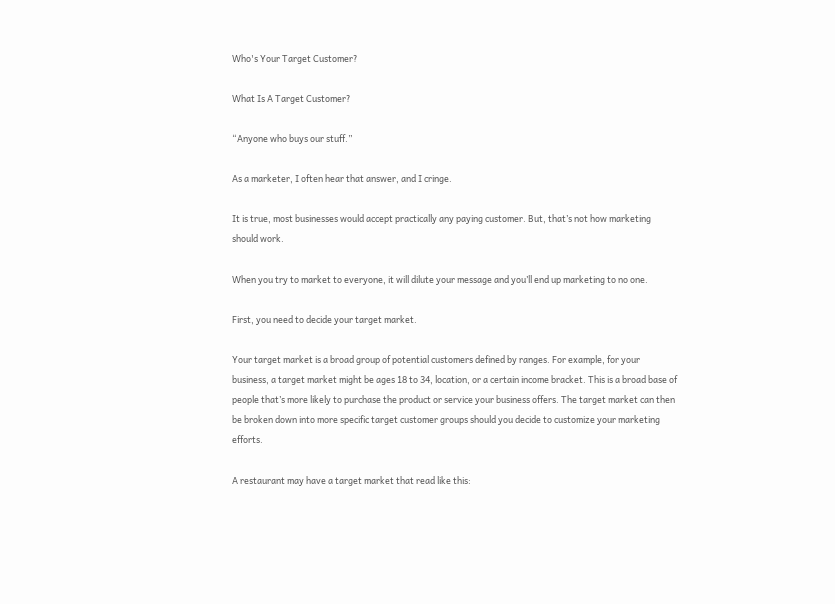Who's Your Target Customer?

What Is A Target Customer?

“Anyone who buys our stuff.”

As a marketer, I often hear that answer, and I cringe.

It is true, most businesses would accept practically any paying customer. But, that’s not how marketing should work.

When you try to market to everyone, it will dilute your message and you’ll end up marketing to no one.

First, you need to decide your target market.

Your target market is a broad group of potential customers defined by ranges. For example, for your business, a target market might be ages 18 to 34, location, or a certain income bracket. This is a broad base of people that’s more likely to purchase the product or service your business offers. The target market can then be broken down into more specific target customer groups should you decide to customize your marketing efforts.

A restaurant may have a target market that read like this: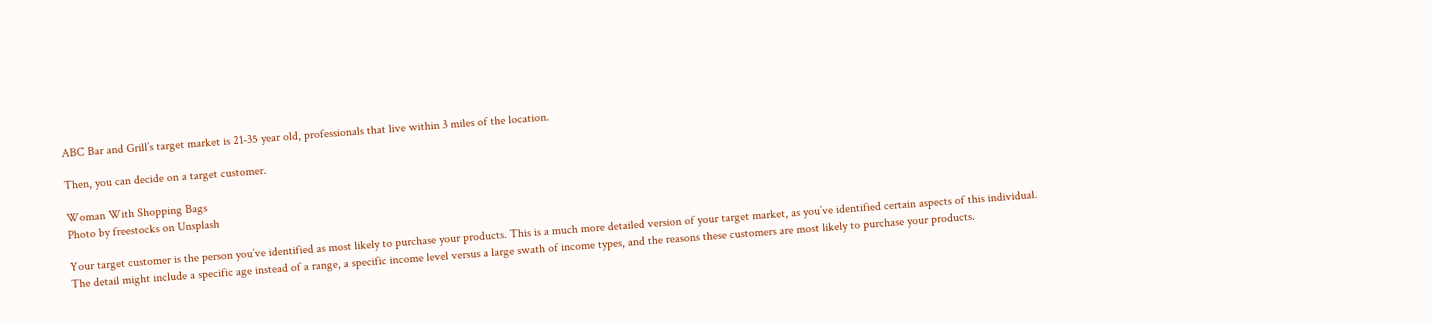ABC Bar and Grill’s target market is 21-35 year old, professionals that live within 3 miles of the location.

Then, you can decide on a target customer.

Woman With Shopping Bags
Photo by freestocks on Unsplash

Your target customer is the person you’ve identified as most likely to purchase your products. This is a much more detailed version of your target market, as you’ve identified certain aspects of this individual. The detail might include a specific age instead of a range, a specific income level versus a large swath of income types, and the reasons these customers are most likely to purchase your products.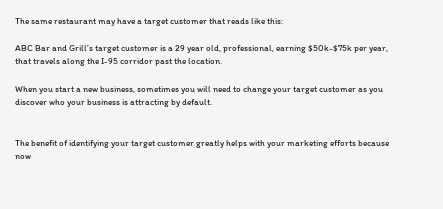The same restaurant may have a target customer that reads like this:

ABC Bar and Grill’s target customer is a 29 year old, professional, earning $50k-$75k per year, that travels along the I-95 corridor past the location.

When you start a new business, sometimes you will need to change your target customer as you discover who your business is attracting by default.


The benefit of identifying your target customer greatly helps with your marketing efforts because now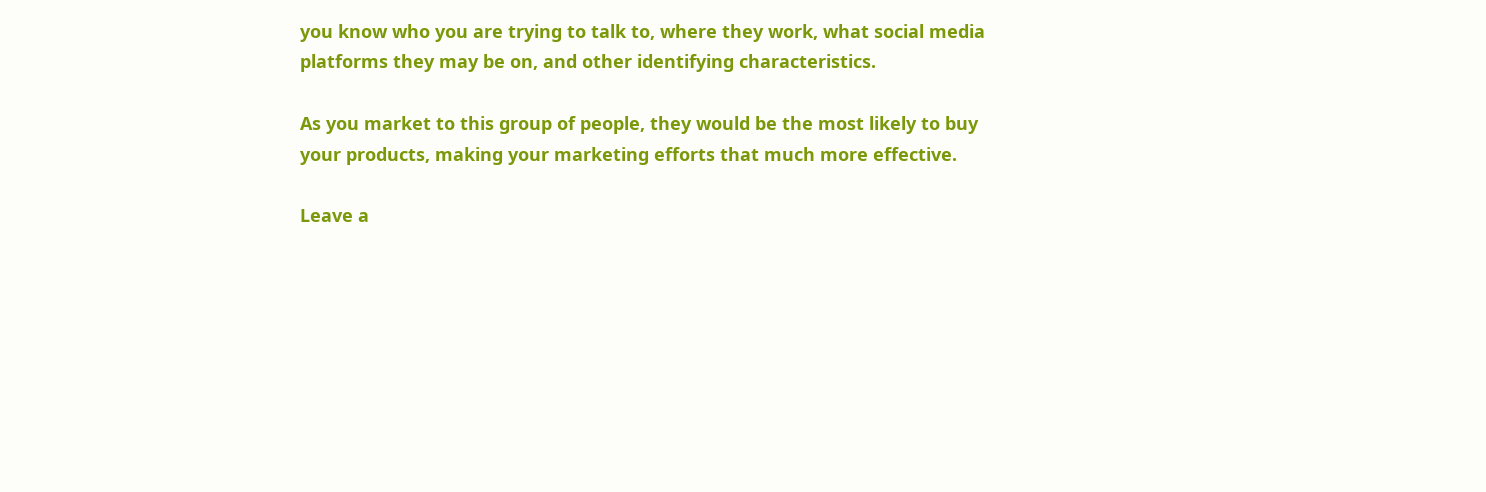you know who you are trying to talk to, where they work, what social media platforms they may be on, and other identifying characteristics.

As you market to this group of people, they would be the most likely to buy your products, making your marketing efforts that much more effective.

Leave a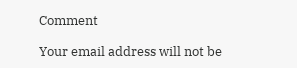Comment

Your email address will not be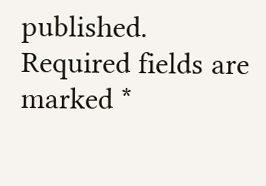published. Required fields are marked *